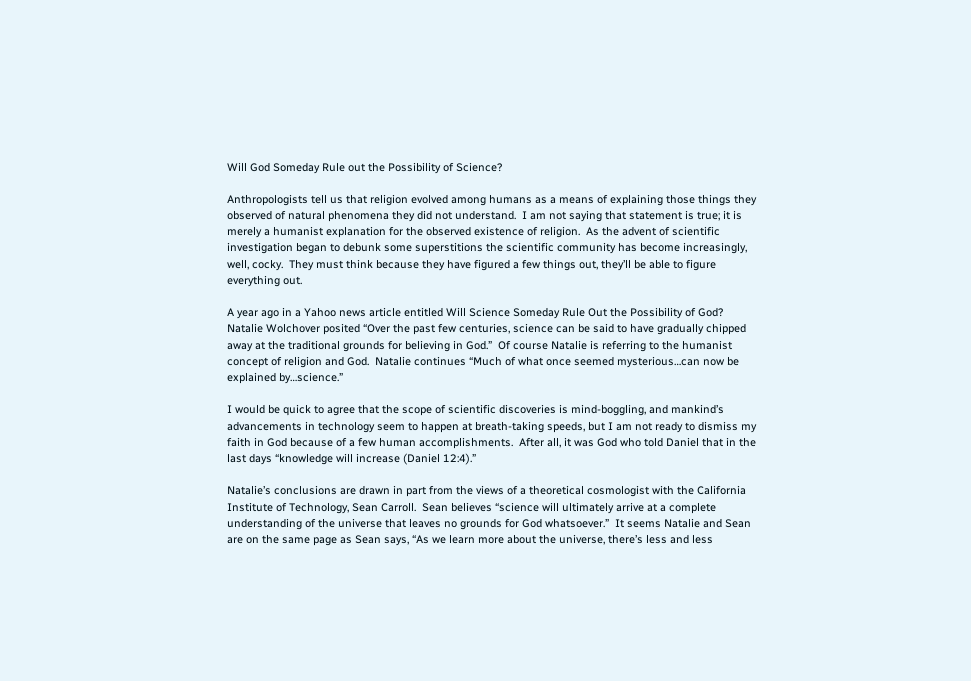Will God Someday Rule out the Possibility of Science?

Anthropologists tell us that religion evolved among humans as a means of explaining those things they observed of natural phenomena they did not understand.  I am not saying that statement is true; it is merely a humanist explanation for the observed existence of religion.  As the advent of scientific investigation began to debunk some superstitions the scientific community has become increasingly, well, cocky.  They must think because they have figured a few things out, they’ll be able to figure everything out.

A year ago in a Yahoo news article entitled Will Science Someday Rule Out the Possibility of God? Natalie Wolchover posited “Over the past few centuries, science can be said to have gradually chipped away at the traditional grounds for believing in God.”  Of course Natalie is referring to the humanist concept of religion and God.  Natalie continues “Much of what once seemed mysterious…can now be explained by…science.”

I would be quick to agree that the scope of scientific discoveries is mind-boggling, and mankind’s advancements in technology seem to happen at breath-taking speeds, but I am not ready to dismiss my faith in God because of a few human accomplishments.  After all, it was God who told Daniel that in the last days “knowledge will increase (Daniel 12:4).”

Natalie’s conclusions are drawn in part from the views of a theoretical cosmologist with the California Institute of Technology, Sean Carroll.  Sean believes “science will ultimately arrive at a complete understanding of the universe that leaves no grounds for God whatsoever.”  It seems Natalie and Sean are on the same page as Sean says, “As we learn more about the universe, there’s less and less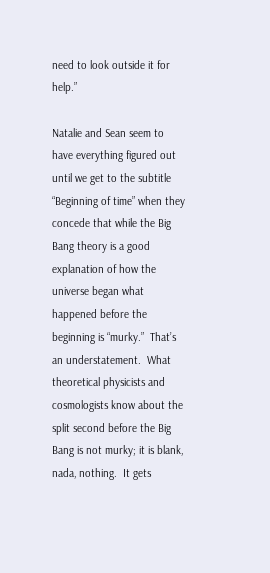need to look outside it for help.”

Natalie and Sean seem to have everything figured out until we get to the subtitle “Beginning of time” when they concede that while the Big Bang theory is a good explanation of how the universe began what happened before the beginning is “murky.”  That’s an understatement.  What theoretical physicists and cosmologists know about the split second before the Big Bang is not murky; it is blank, nada, nothing.  It gets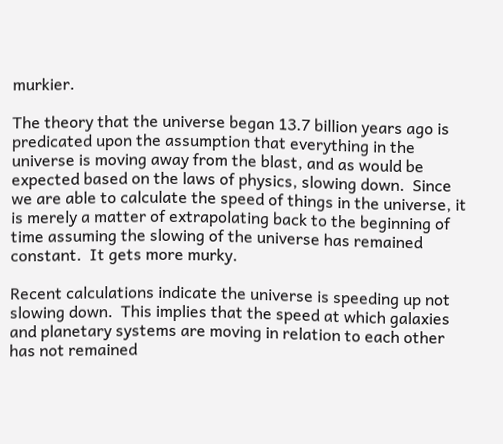murkier.

The theory that the universe began 13.7 billion years ago is predicated upon the assumption that everything in the universe is moving away from the blast, and as would be expected based on the laws of physics, slowing down.  Since we are able to calculate the speed of things in the universe, it is merely a matter of extrapolating back to the beginning of time assuming the slowing of the universe has remained constant.  It gets more murky.

Recent calculations indicate the universe is speeding up not slowing down.  This implies that the speed at which galaxies and planetary systems are moving in relation to each other has not remained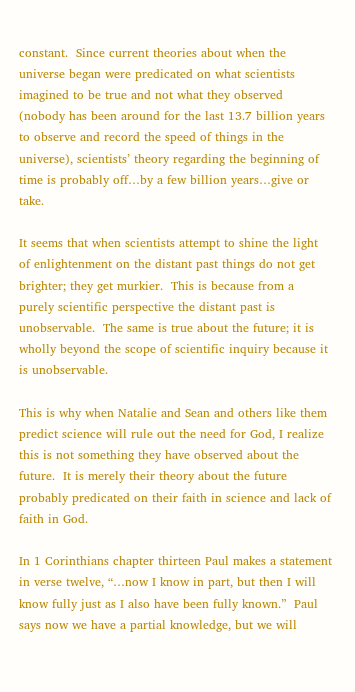constant.  Since current theories about when the universe began were predicated on what scientists imagined to be true and not what they observed (nobody has been around for the last 13.7 billion years to observe and record the speed of things in the universe), scientists’ theory regarding the beginning of time is probably off…by a few billion years…give or take.

It seems that when scientists attempt to shine the light of enlightenment on the distant past things do not get brighter; they get murkier.  This is because from a purely scientific perspective the distant past is unobservable.  The same is true about the future; it is wholly beyond the scope of scientific inquiry because it is unobservable.

This is why when Natalie and Sean and others like them predict science will rule out the need for God, I realize this is not something they have observed about the future.  It is merely their theory about the future probably predicated on their faith in science and lack of faith in God.

In 1 Corinthians chapter thirteen Paul makes a statement in verse twelve, “…now I know in part, but then I will know fully just as I also have been fully known.”  Paul says now we have a partial knowledge, but we will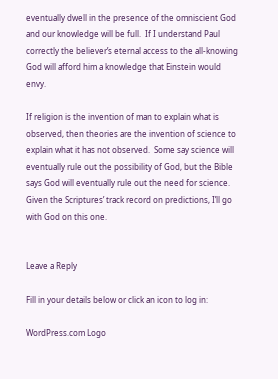eventually dwell in the presence of the omniscient God and our knowledge will be full.  If I understand Paul correctly the believer’s eternal access to the all-knowing God will afford him a knowledge that Einstein would envy.

If religion is the invention of man to explain what is observed, then theories are the invention of science to explain what it has not observed.  Some say science will eventually rule out the possibility of God, but the Bible says God will eventually rule out the need for science.  Given the Scriptures’ track record on predictions, I’ll go with God on this one.


Leave a Reply

Fill in your details below or click an icon to log in:

WordPress.com Logo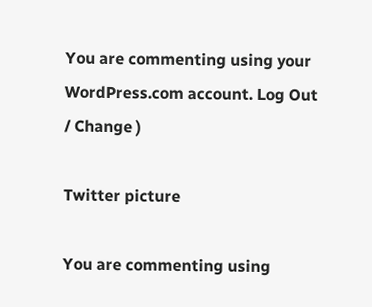You are commenting using your WordPress.com account. Log Out / Change )

Twitter picture

You are commenting using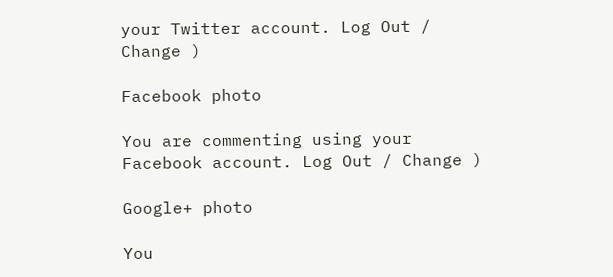your Twitter account. Log Out / Change )

Facebook photo

You are commenting using your Facebook account. Log Out / Change )

Google+ photo

You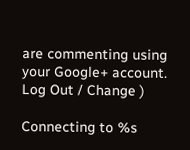are commenting using your Google+ account. Log Out / Change )

Connecting to %s